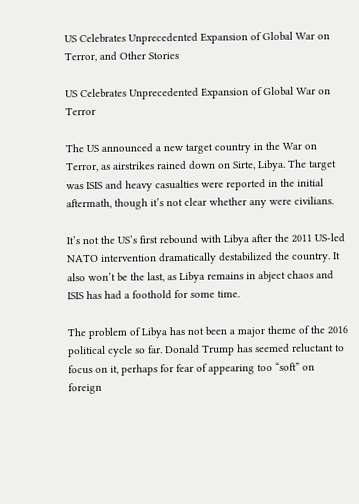US Celebrates Unprecedented Expansion of Global War on Terror, and Other Stories

US Celebrates Unprecedented Expansion of Global War on Terror

The US announced a new target country in the War on Terror, as airstrikes rained down on Sirte, Libya. The target was ISIS and heavy casualties were reported in the initial aftermath, though it’s not clear whether any were civilians.

It’s not the US’s first rebound with Libya after the 2011 US-led NATO intervention dramatically destabilized the country. It also won’t be the last, as Libya remains in abject chaos and ISIS has had a foothold for some time.

The problem of Libya has not been a major theme of the 2016 political cycle so far. Donald Trump has seemed reluctant to focus on it, perhaps for fear of appearing too “soft” on foreign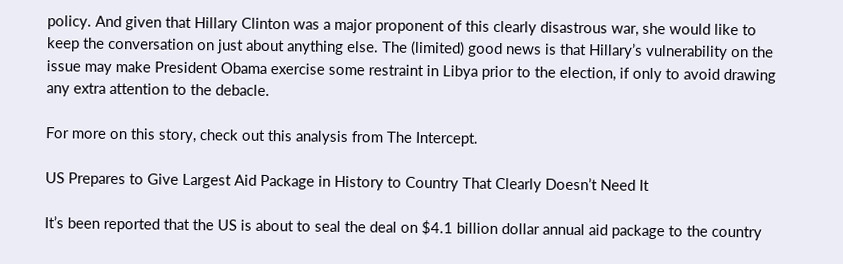policy. And given that Hillary Clinton was a major proponent of this clearly disastrous war, she would like to keep the conversation on just about anything else. The (limited) good news is that Hillary’s vulnerability on the issue may make President Obama exercise some restraint in Libya prior to the election, if only to avoid drawing any extra attention to the debacle.

For more on this story, check out this analysis from The Intercept.

US Prepares to Give Largest Aid Package in History to Country That Clearly Doesn’t Need It

It’s been reported that the US is about to seal the deal on $4.1 billion dollar annual aid package to the country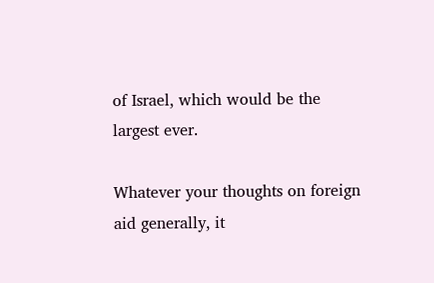of Israel, which would be the largest ever.

Whatever your thoughts on foreign aid generally, it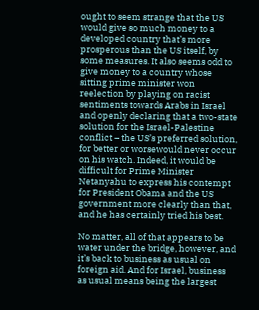ought to seem strange that the US would give so much money to a developed country that’s more prosperous than the US itself, by some measures. It also seems odd to give money to a country whose sitting prime minister won reelection by playing on racist sentiments towards Arabs in Israel and openly declaring that a two-state solution for the Israel-Palestine conflict – the US’s preferred solution, for better or worsewould never occur on his watch. Indeed, it would be difficult for Prime Minister Netanyahu to express his contempt for President Obama and the US government more clearly than that, and he has certainly tried his best.

No matter, all of that appears to be water under the bridge, however, and it’s back to business as usual on foreign aid. And for Israel, business as usual means being the largest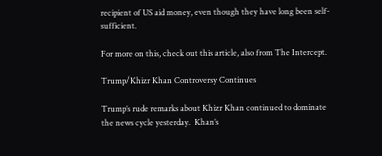recipient of US aid money, even though they have long been self-sufficient.

For more on this, check out this article, also from The Intercept.

Trump/Khizr Khan Controversy Continues

Trump’s rude remarks about Khizr Khan continued to dominate the news cycle yesterday.  Khan’s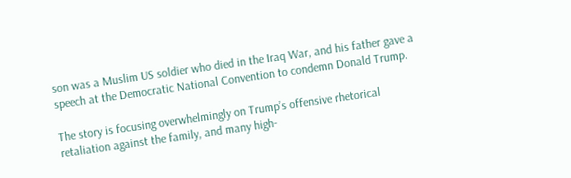son was a Muslim US soldier who died in the Iraq War, and his father gave a speech at the Democratic National Convention to condemn Donald Trump.

The story is focusing overwhelmingly on Trump’s offensive rhetorical retaliation against the family, and many high-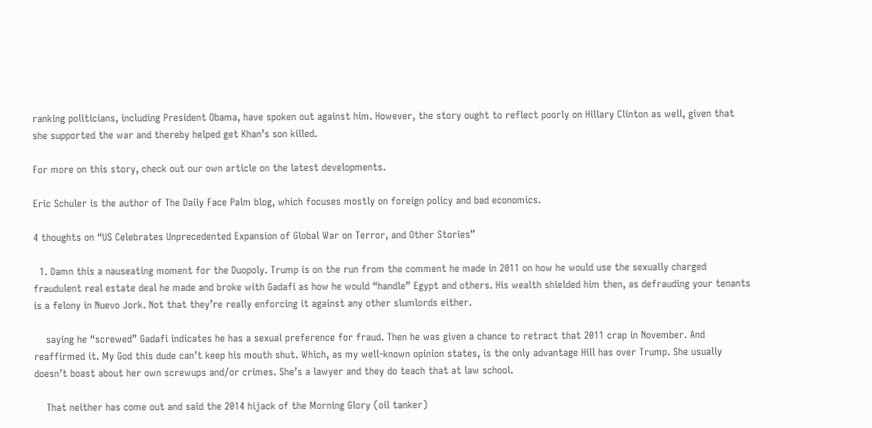ranking politicians, including President Obama, have spoken out against him. However, the story ought to reflect poorly on Hillary Clinton as well, given that she supported the war and thereby helped get Khan’s son killed.

For more on this story, check out our own article on the latest developments.

Eric Schuler is the author of The Daily Face Palm blog, which focuses mostly on foreign policy and bad economics.

4 thoughts on “US Celebrates Unprecedented Expansion of Global War on Terror, and Other Stories”

  1. Damn this a nauseating moment for the Duopoly. Trump is on the run from the comment he made in 2011 on how he would use the sexually charged fraudulent real estate deal he made and broke with Gadafi as how he would “handle” Egypt and others. His wealth shielded him then, as defrauding your tenants is a felony in Nuevo Jork. Not that they’re really enforcing it against any other slumlords either.

    saying he “screwed” Gadafi indicates he has a sexual preference for fraud. Then he was given a chance to retract that 2011 crap in November. And reaffirmed it. My God this dude can’t keep his mouth shut. Which, as my well-known opinion states, is the only advantage Hill has over Trump. She usually doesn’t boast about her own screwups and/or crimes. She’s a lawyer and they do teach that at law school.

    That neither has come out and said the 2014 hijack of the Morning Glory (oil tanker)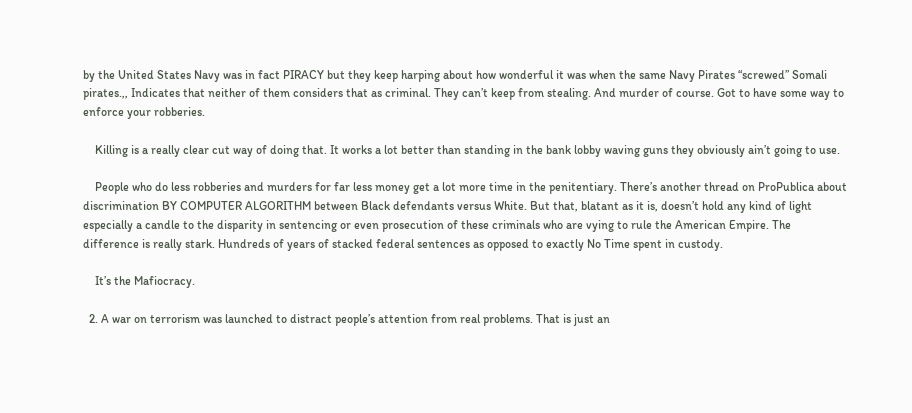by the United States Navy was in fact PIRACY but they keep harping about how wonderful it was when the same Navy Pirates “screwed” Somali pirates.,, Indicates that neither of them considers that as criminal. They can’t keep from stealing. And murder of course. Got to have some way to enforce your robberies.

    Killing is a really clear cut way of doing that. It works a lot better than standing in the bank lobby waving guns they obviously ain’t going to use.

    People who do less robberies and murders for far less money get a lot more time in the penitentiary. There’s another thread on ProPublica about discrimination BY COMPUTER ALGORITHM between Black defendants versus White. But that, blatant as it is, doesn’t hold any kind of light especially a candle to the disparity in sentencing or even prosecution of these criminals who are vying to rule the American Empire. The difference is really stark. Hundreds of years of stacked federal sentences as opposed to exactly No Time spent in custody.

    It’s the Mafiocracy.

  2. A war on terrorism was launched to distract people’s attention from real problems. That is just an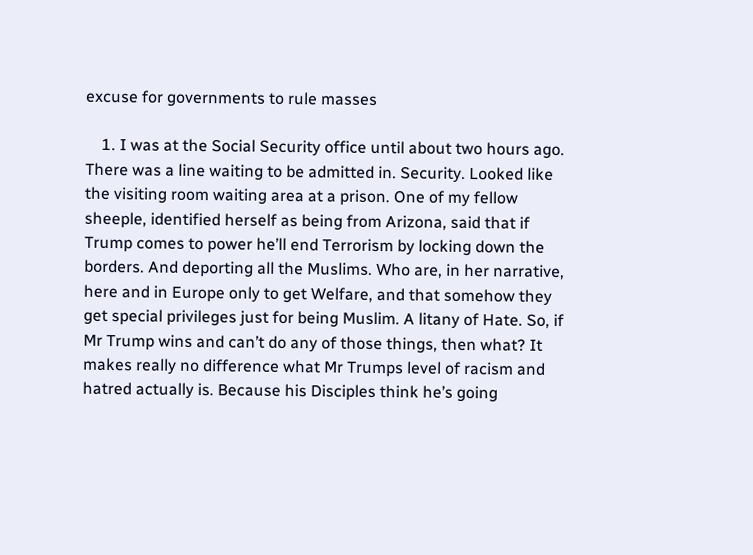excuse for governments to rule masses

    1. I was at the Social Security office until about two hours ago. There was a line waiting to be admitted in. Security. Looked like the visiting room waiting area at a prison. One of my fellow sheeple, identified herself as being from Arizona, said that if Trump comes to power he’ll end Terrorism by locking down the borders. And deporting all the Muslims. Who are, in her narrative, here and in Europe only to get Welfare, and that somehow they get special privileges just for being Muslim. A litany of Hate. So, if Mr Trump wins and can’t do any of those things, then what? It makes really no difference what Mr Trumps level of racism and hatred actually is. Because his Disciples think he’s going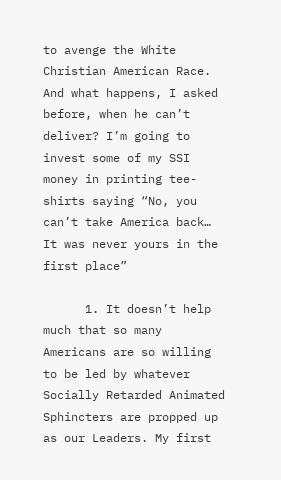to avenge the White Christian American Race. And what happens, I asked before, when he can’t deliver? I’m going to invest some of my SSI money in printing tee-shirts saying “No, you can’t take America back… It was never yours in the first place”

      1. It doesn’t help much that so many Americans are so willing to be led by whatever Socially Retarded Animated Sphincters are propped up as our Leaders. My first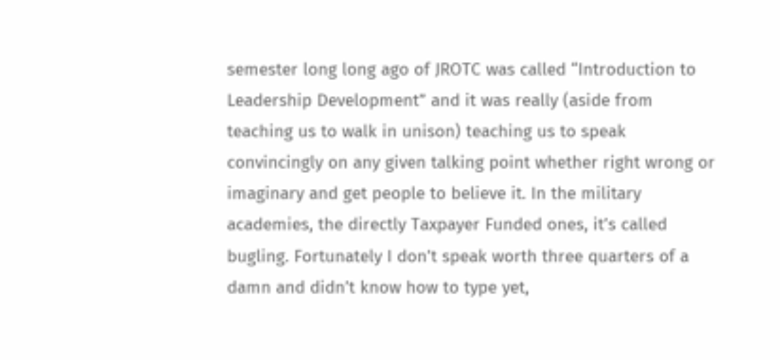semester long long ago of JROTC was called “Introduction to Leadership Development” and it was really (aside from teaching us to walk in unison) teaching us to speak convincingly on any given talking point whether right wrong or imaginary and get people to believe it. In the military academies, the directly Taxpayer Funded ones, it’s called bugling. Fortunately I don’t speak worth three quarters of a damn and didn’t know how to type yet,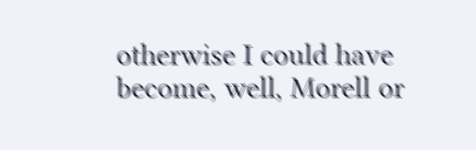otherwise I could have become, well, Morell or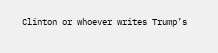Clinton or whoever writes Trump’s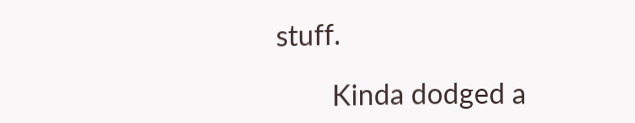stuff.

        Kinda dodged a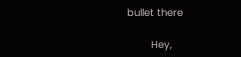bullet there

        Hey,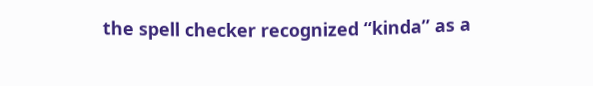the spell checker recognized “kinda” as a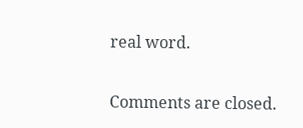real word.

Comments are closed.